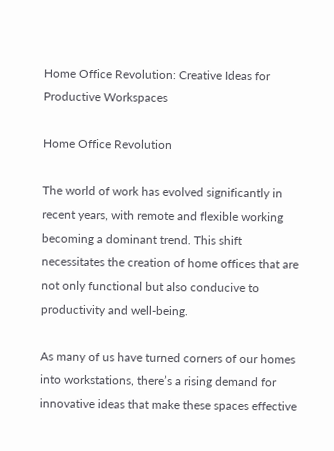Home Office Revolution: Creative Ideas for Productive Workspaces

Home Office Revolution

The world of work has evolved significantly in recent years, with remote and flexible working becoming a dominant trend. This shift necessitates the creation of home offices that are not only functional but also conducive to productivity and well-being.

As many of us have turned corners of our homes into workstations, there’s a rising demand for innovative ideas that make these spaces effective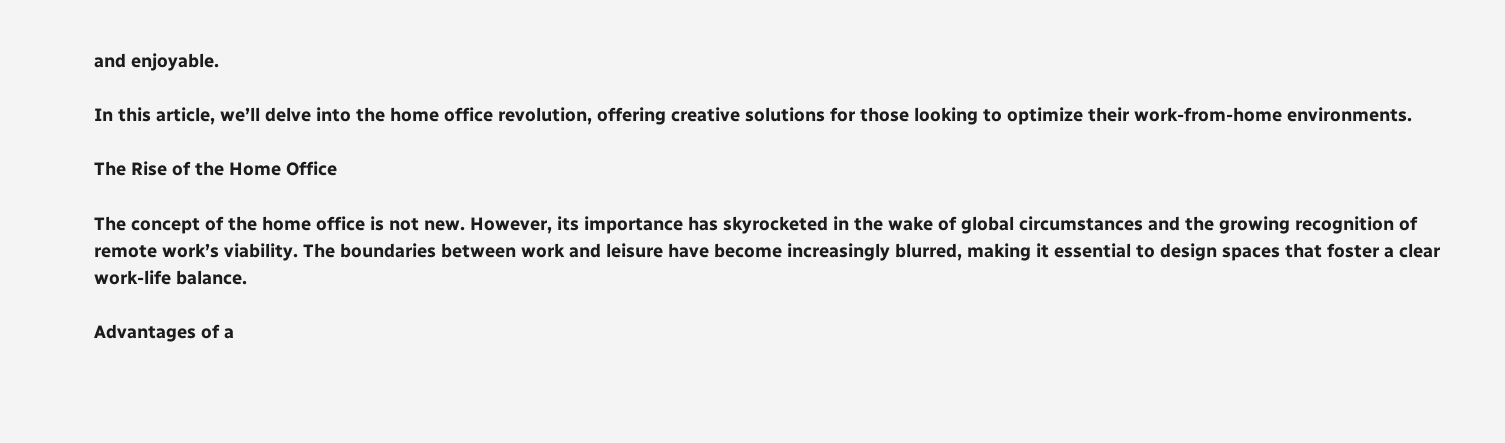and enjoyable.

In this article, we’ll delve into the home office revolution, offering creative solutions for those looking to optimize their work-from-home environments.

The Rise of the Home Office

The concept of the home office is not new. However, its importance has skyrocketed in the wake of global circumstances and the growing recognition of remote work’s viability. The boundaries between work and leisure have become increasingly blurred, making it essential to design spaces that foster a clear work-life balance.

Advantages of a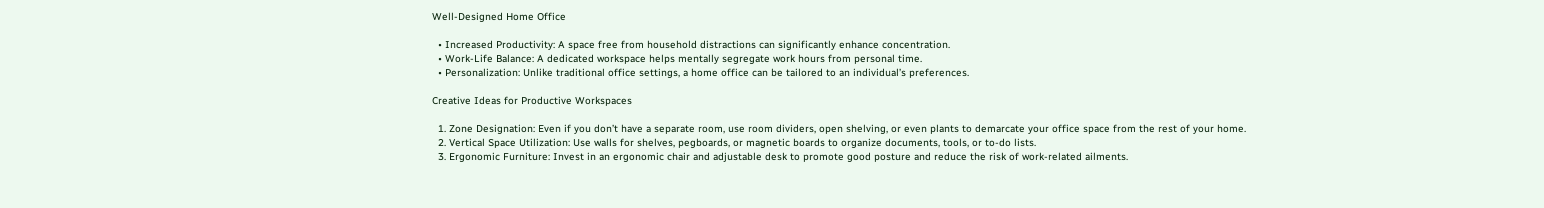Well-Designed Home Office

  • Increased Productivity: A space free from household distractions can significantly enhance concentration.
  • Work-Life Balance: A dedicated workspace helps mentally segregate work hours from personal time.
  • Personalization: Unlike traditional office settings, a home office can be tailored to an individual’s preferences.

Creative Ideas for Productive Workspaces

  1. Zone Designation: Even if you don’t have a separate room, use room dividers, open shelving, or even plants to demarcate your office space from the rest of your home.
  2. Vertical Space Utilization: Use walls for shelves, pegboards, or magnetic boards to organize documents, tools, or to-do lists.
  3. Ergonomic Furniture: Invest in an ergonomic chair and adjustable desk to promote good posture and reduce the risk of work-related ailments.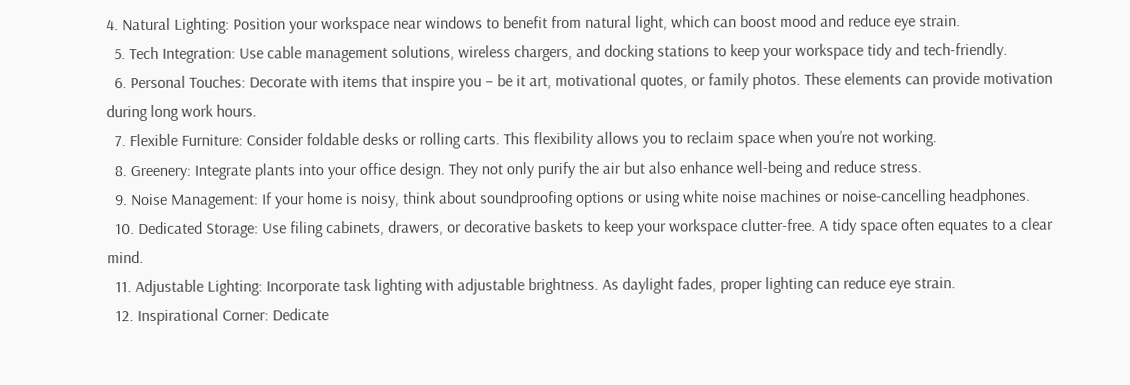4. Natural Lighting: Position your workspace near windows to benefit from natural light, which can boost mood and reduce eye strain.
  5. Tech Integration: Use cable management solutions, wireless chargers, and docking stations to keep your workspace tidy and tech-friendly.
  6. Personal Touches: Decorate with items that inspire you – be it art, motivational quotes, or family photos. These elements can provide motivation during long work hours.
  7. Flexible Furniture: Consider foldable desks or rolling carts. This flexibility allows you to reclaim space when you’re not working.
  8. Greenery: Integrate plants into your office design. They not only purify the air but also enhance well-being and reduce stress.
  9. Noise Management: If your home is noisy, think about soundproofing options or using white noise machines or noise-cancelling headphones.
  10. Dedicated Storage: Use filing cabinets, drawers, or decorative baskets to keep your workspace clutter-free. A tidy space often equates to a clear mind.
  11. Adjustable Lighting: Incorporate task lighting with adjustable brightness. As daylight fades, proper lighting can reduce eye strain.
  12. Inspirational Corner: Dedicate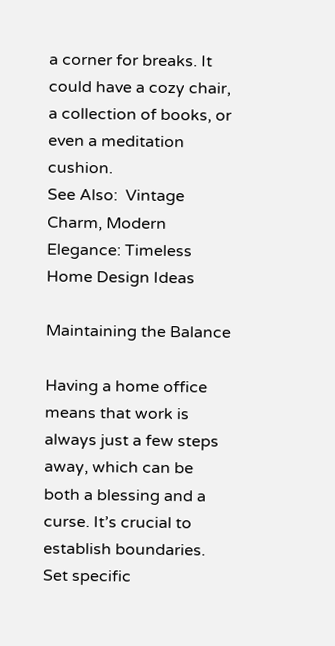a corner for breaks. It could have a cozy chair, a collection of books, or even a meditation cushion.
See Also:  Vintage Charm, Modern Elegance: Timeless Home Design Ideas

Maintaining the Balance

Having a home office means that work is always just a few steps away, which can be both a blessing and a curse. It’s crucial to establish boundaries. Set specific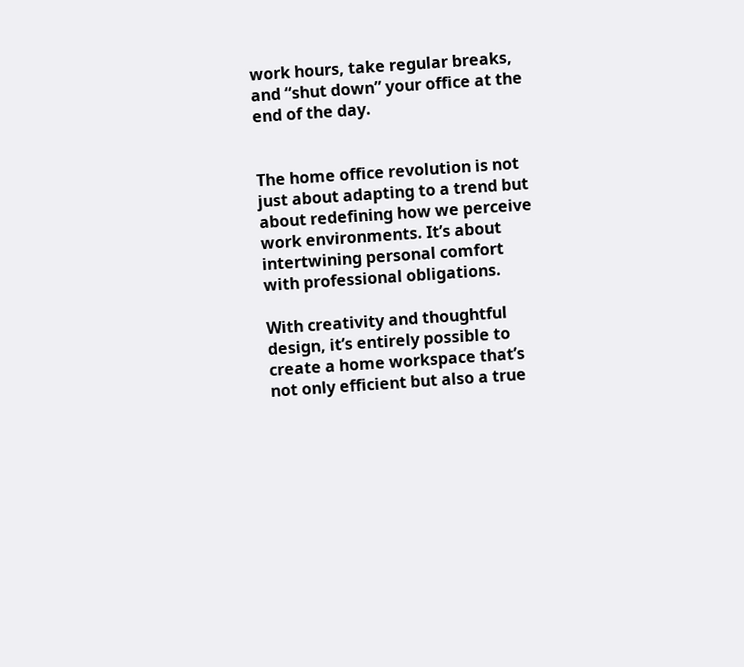work hours, take regular breaks, and “shut down” your office at the end of the day.


The home office revolution is not just about adapting to a trend but about redefining how we perceive work environments. It’s about intertwining personal comfort with professional obligations.

With creativity and thoughtful design, it’s entirely possible to create a home workspace that’s not only efficient but also a true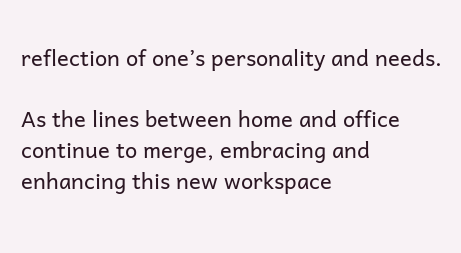reflection of one’s personality and needs.

As the lines between home and office continue to merge, embracing and enhancing this new workspace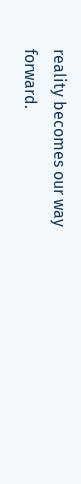reality becomes our way forward.